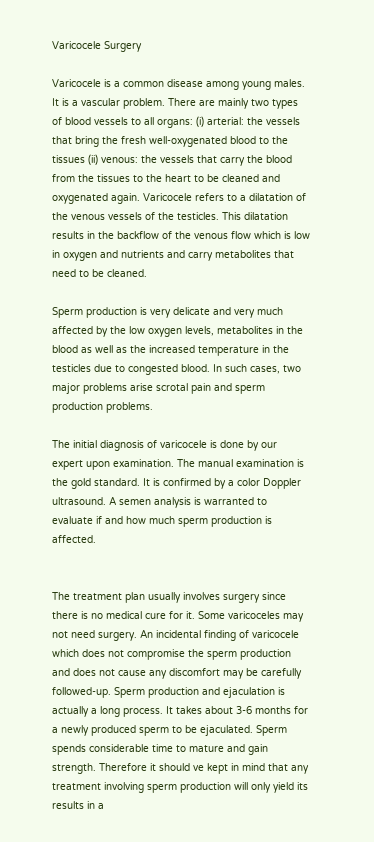Varicocele Surgery

Varicocele is a common disease among young males. It is a vascular problem. There are mainly two types of blood vessels to all organs: (i) arterial: the vessels that bring the fresh well-oxygenated blood to the tissues (ii) venous: the vessels that carry the blood from the tissues to the heart to be cleaned and oxygenated again. Varicocele refers to a dilatation of the venous vessels of the testicles. This dilatation results in the backflow of the venous flow which is low in oxygen and nutrients and carry metabolites that need to be cleaned.

Sperm production is very delicate and very much affected by the low oxygen levels, metabolites in the blood as well as the increased temperature in the testicles due to congested blood. In such cases, two major problems arise scrotal pain and sperm production problems.

The initial diagnosis of varicocele is done by our expert upon examination. The manual examination is the gold standard. It is confirmed by a color Doppler ultrasound. A semen analysis is warranted to evaluate if and how much sperm production is affected.


The treatment plan usually involves surgery since there is no medical cure for it. Some varicoceles may not need surgery. An incidental finding of varicocele which does not compromise the sperm production and does not cause any discomfort may be carefully followed-up. Sperm production and ejaculation is actually a long process. It takes about 3-6 months for a newly produced sperm to be ejaculated. Sperm spends considerable time to mature and gain strength. Therefore it should ve kept in mind that any treatment involving sperm production will only yield its results in a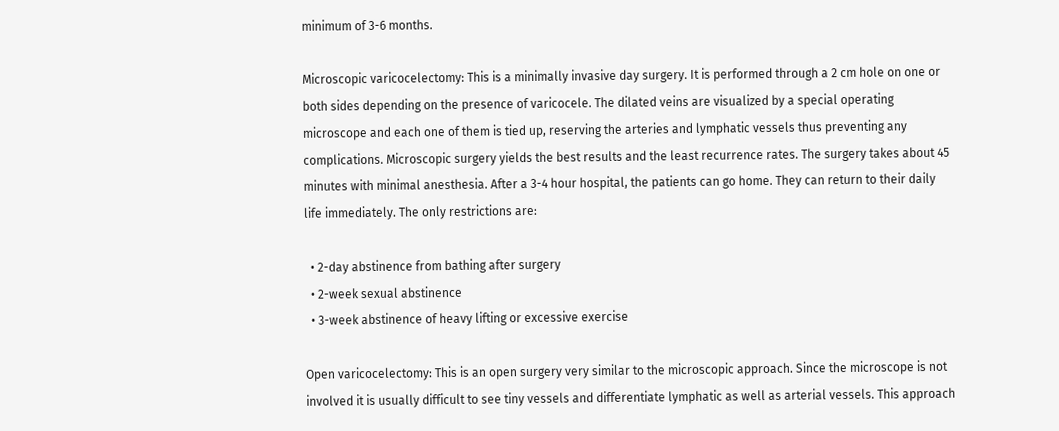minimum of 3-6 months.

Microscopic varicocelectomy: This is a minimally invasive day surgery. It is performed through a 2 cm hole on one or both sides depending on the presence of varicocele. The dilated veins are visualized by a special operating microscope and each one of them is tied up, reserving the arteries and lymphatic vessels thus preventing any complications. Microscopic surgery yields the best results and the least recurrence rates. The surgery takes about 45 minutes with minimal anesthesia. After a 3-4 hour hospital, the patients can go home. They can return to their daily life immediately. The only restrictions are:

  • 2-day abstinence from bathing after surgery
  • 2-week sexual abstinence
  • 3-week abstinence of heavy lifting or excessive exercise

Open varicocelectomy: This is an open surgery very similar to the microscopic approach. Since the microscope is not involved it is usually difficult to see tiny vessels and differentiate lymphatic as well as arterial vessels. This approach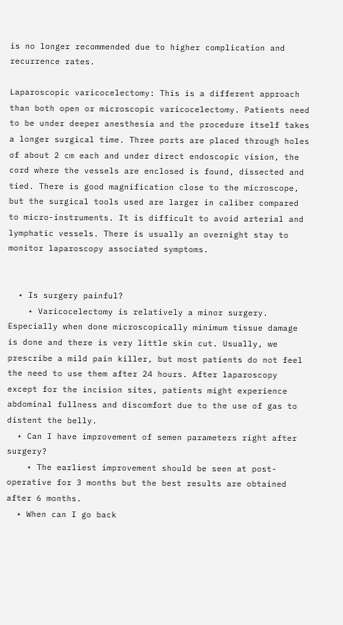is no longer recommended due to higher complication and recurrence rates.

Laparoscopic varicocelectomy: This is a different approach than both open or microscopic varicocelectomy. Patients need to be under deeper anesthesia and the procedure itself takes a longer surgical time. Three ports are placed through holes of about 2 cm each and under direct endoscopic vision, the cord where the vessels are enclosed is found, dissected and tied. There is good magnification close to the microscope, but the surgical tools used are larger in caliber compared to micro-instruments. It is difficult to avoid arterial and lymphatic vessels. There is usually an overnight stay to monitor laparoscopy associated symptoms.


  • Is surgery painful?
    • Varicocelectomy is relatively a minor surgery. Especially when done microscopically minimum tissue damage is done and there is very little skin cut. Usually, we prescribe a mild pain killer, but most patients do not feel the need to use them after 24 hours. After laparoscopy except for the incision sites, patients might experience abdominal fullness and discomfort due to the use of gas to distent the belly.
  • Can I have improvement of semen parameters right after surgery?
    • The earliest improvement should be seen at post-operative for 3 months but the best results are obtained after 6 months.
  • When can I go back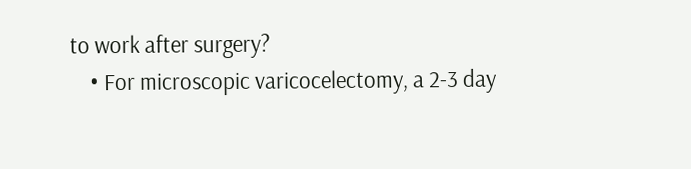to work after surgery?
    • For microscopic varicocelectomy, a 2-3 day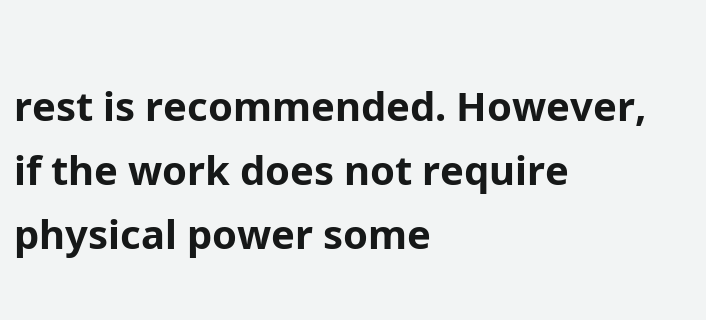rest is recommended. However, if the work does not require physical power some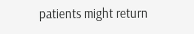patients might return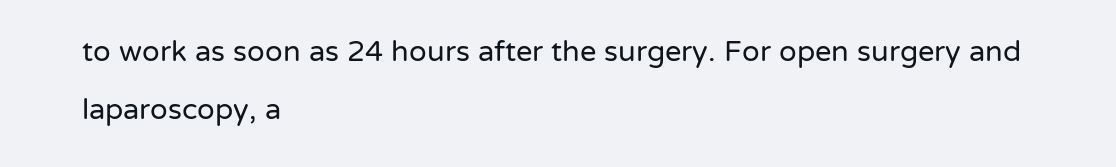to work as soon as 24 hours after the surgery. For open surgery and laparoscopy, a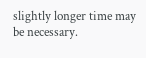slightly longer time may be necessary.